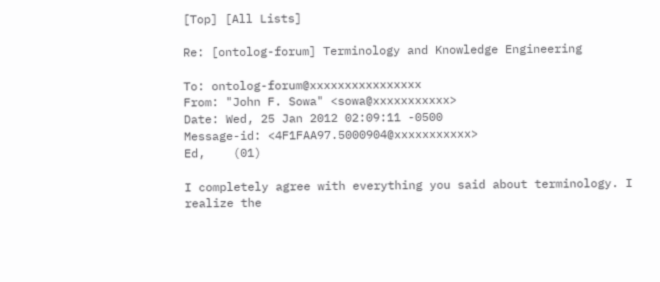[Top] [All Lists]

Re: [ontolog-forum] Terminology and Knowledge Engineering

To: ontolog-forum@xxxxxxxxxxxxxxxx
From: "John F. Sowa" <sowa@xxxxxxxxxxx>
Date: Wed, 25 Jan 2012 02:09:11 -0500
Message-id: <4F1FAA97.5000904@xxxxxxxxxxx>
Ed,    (01)

I completely agree with everything you said about terminology. I
realize the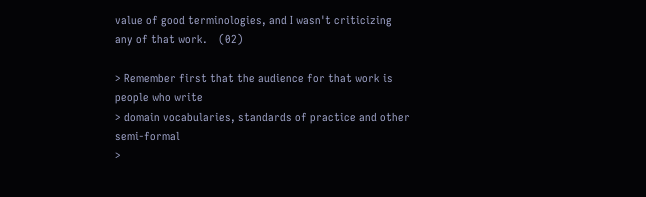value of good terminologies, and I wasn't criticizing
any of that work.    (02)

> Remember first that the audience for that work is people who write
> domain vocabularies, standards of practice and other semi-formal
>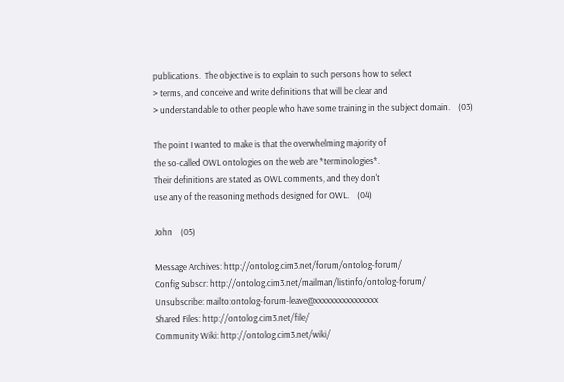publications.  The objective is to explain to such persons how to select
> terms, and conceive and write definitions that will be clear and
> understandable to other people who have some training in the subject domain.    (03)

The point I wanted to make is that the overwhelming majority of
the so-called OWL ontologies on the web are *terminologies*.
Their definitions are stated as OWL comments, and they don't
use any of the reasoning methods designed for OWL.    (04)

John    (05)

Message Archives: http://ontolog.cim3.net/forum/ontolog-forum/
Config Subscr: http://ontolog.cim3.net/mailman/listinfo/ontolog-forum/
Unsubscribe: mailto:ontolog-forum-leave@xxxxxxxxxxxxxxxx
Shared Files: http://ontolog.cim3.net/file/
Community Wiki: http://ontolog.cim3.net/wiki/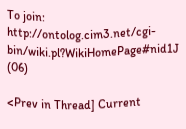To join: http://ontolog.cim3.net/cgi-bin/wiki.pl?WikiHomePage#nid1J    (06)

<Prev in Thread] Current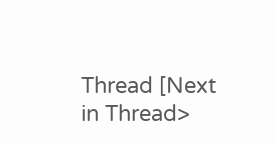Thread [Next in Thread>